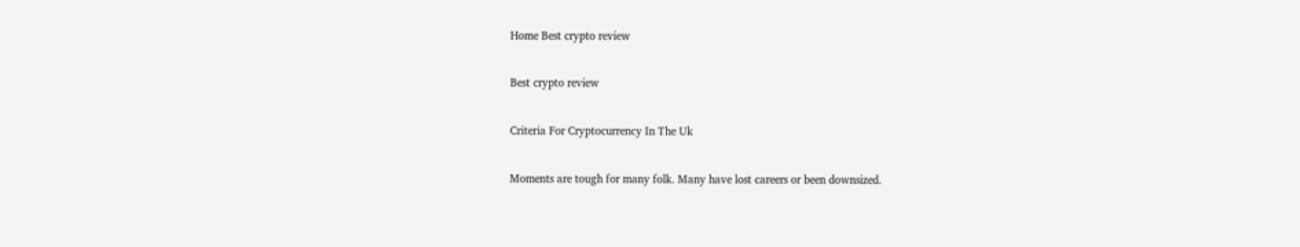Home Best crypto review

Best crypto review

Criteria For Cryptocurrency In The Uk

Moments are tough for many folk. Many have lost careers or been downsized.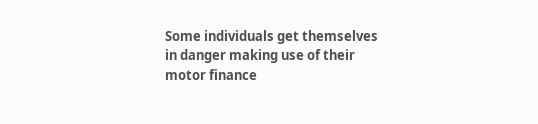Some individuals get themselves in danger making use of their motor finance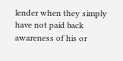lender when they simply have not paid back awareness of his or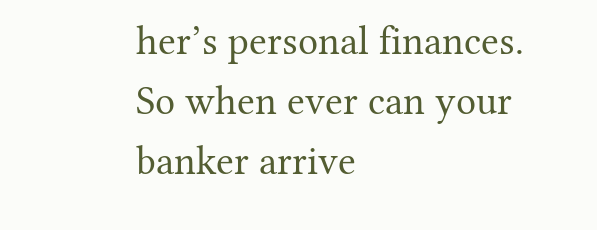her’s personal finances. So when ever can your banker arrive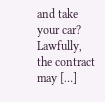and take your car? Lawfully, the contract may […]